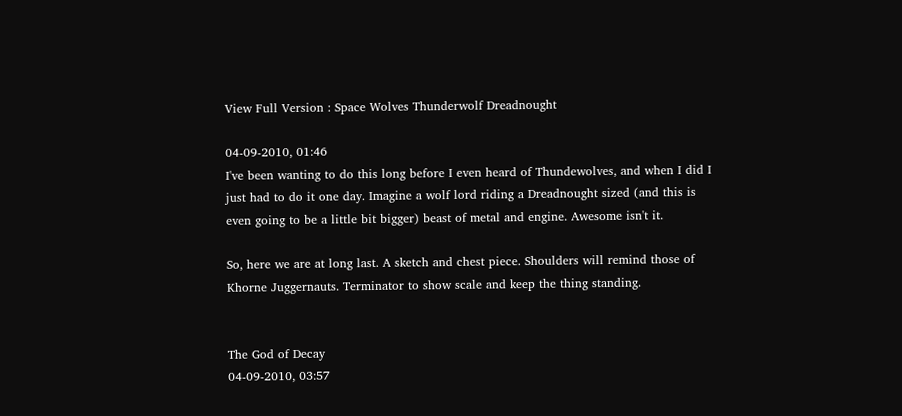View Full Version : Space Wolves Thunderwolf Dreadnought

04-09-2010, 01:46
I've been wanting to do this long before I even heard of Thundewolves, and when I did I just had to do it one day. Imagine a wolf lord riding a Dreadnought sized (and this is even going to be a little bit bigger) beast of metal and engine. Awesome isn't it.

So, here we are at long last. A sketch and chest piece. Shoulders will remind those of Khorne Juggernauts. Terminator to show scale and keep the thing standing.


The God of Decay
04-09-2010, 03:57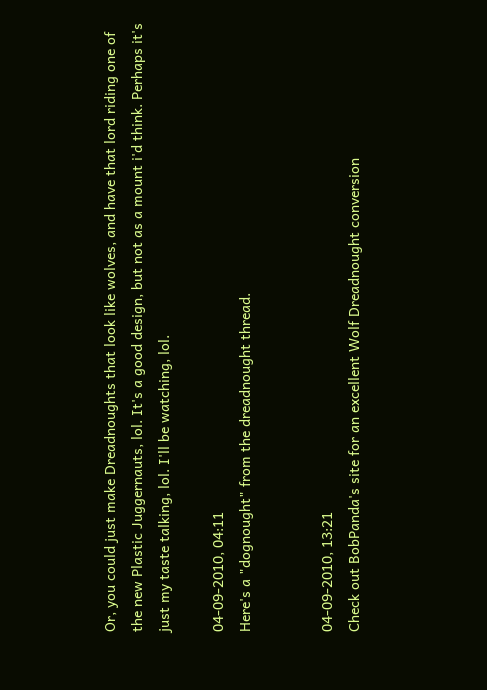Or, you could just make Dreadnoughts that look like wolves, and have that lord riding one of the new Plastic Juggernauts, lol. It's a good design, but not as a mount i'd think. Perhaps it's just my taste talking, lol. I'll be watching, lol.

04-09-2010, 04:11
Here's a "dognought" from the dreadnought thread.


04-09-2010, 13:21
Check out BobPanda's site for an excellent Wolf Dreadnought conversion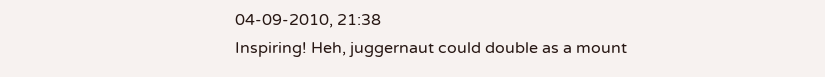04-09-2010, 21:38
Inspiring! Heh, juggernaut could double as a mount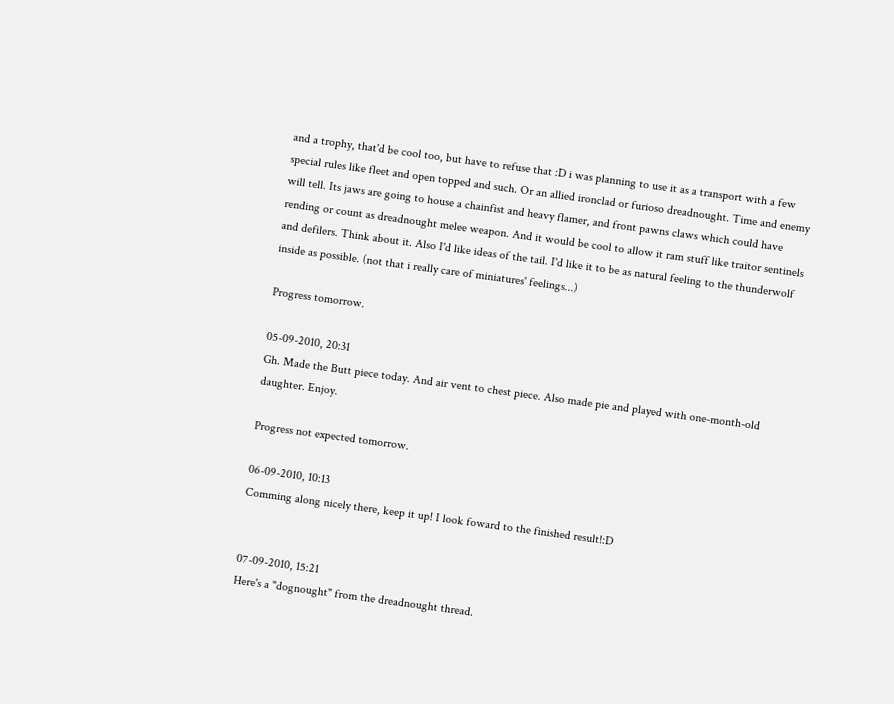and a trophy, that'd be cool too, but have to refuse that :D i was planning to use it as a transport with a few special rules like fleet and open topped and such. Or an allied ironclad or furioso dreadnought. Time and enemy will tell. Its jaws are going to house a chainfist and heavy flamer, and front pawns claws which could have rending or count as dreadnought melee weapon. And it would be cool to allow it ram stuff like traitor sentinels and defilers. Think about it. Also I'd like ideas of the tail. I'd like it to be as natural feeling to the thunderwolf inside as possible. (not that i really care of miniatures' feelings...)

Progress tomorrow.

05-09-2010, 20:31
Gh. Made the Butt piece today. And air vent to chest piece. Also made pie and played with one-month-old daughter. Enjoy.

Progress not expected tomorrow.

06-09-2010, 10:13
Comming along nicely there, keep it up! I look foward to the finished result!:D


07-09-2010, 15:21
Here's a "dognought" from the dreadnought thread.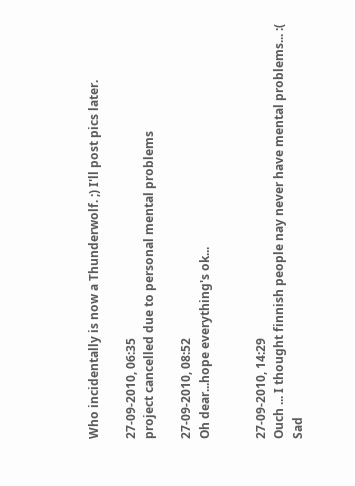Who incidentally is now a Thunderwolf. ;) I'll post pics later.

27-09-2010, 06:35
project cancelled due to personal mental problems

27-09-2010, 08:52
Oh dear...hope everything's ok...


27-09-2010, 14:29
Ouch ... I thought finnish people nay never have mental problems... :(
Sad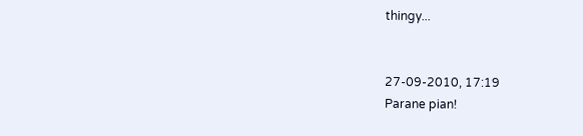thingy...


27-09-2010, 17:19
Parane pian!